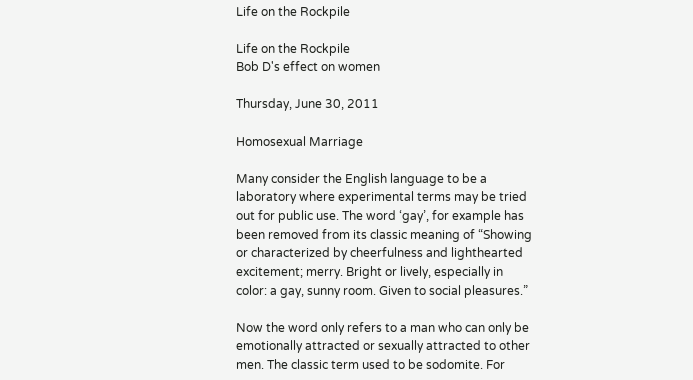Life on the Rockpile

Life on the Rockpile
Bob D's effect on women

Thursday, June 30, 2011

Homosexual Marriage

Many consider the English language to be a laboratory where experimental terms may be tried out for public use. The word ‘gay’, for example has been removed from its classic meaning of “Showing or characterized by cheerfulness and lighthearted excitement; merry. Bright or lively, especially in color: a gay, sunny room. Given to social pleasures.”

Now the word only refers to a man who can only be emotionally attracted or sexually attracted to other men. The classic term used to be sodomite. For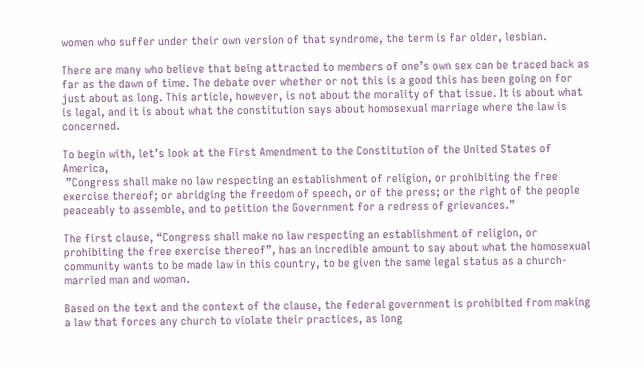women who suffer under their own version of that syndrome, the term is far older, lesbian.

There are many who believe that being attracted to members of one’s own sex can be traced back as far as the dawn of time. The debate over whether or not this is a good this has been going on for just about as long. This article, however, is not about the morality of that issue. It is about what is legal, and it is about what the constitution says about homosexual marriage where the law is concerned.

To begin with, let’s look at the First Amendment to the Constitution of the United States of America,
 ”Congress shall make no law respecting an establishment of religion, or prohibiting the free exercise thereof; or abridging the freedom of speech, or of the press; or the right of the people peaceably to assemble, and to petition the Government for a redress of grievances.”

The first clause, “Congress shall make no law respecting an establishment of religion, or prohibiting the free exercise thereof”, has an incredible amount to say about what the homosexual community wants to be made law in this country, to be given the same legal status as a church-married man and woman.

Based on the text and the context of the clause, the federal government is prohibited from making a law that forces any church to violate their practices, as long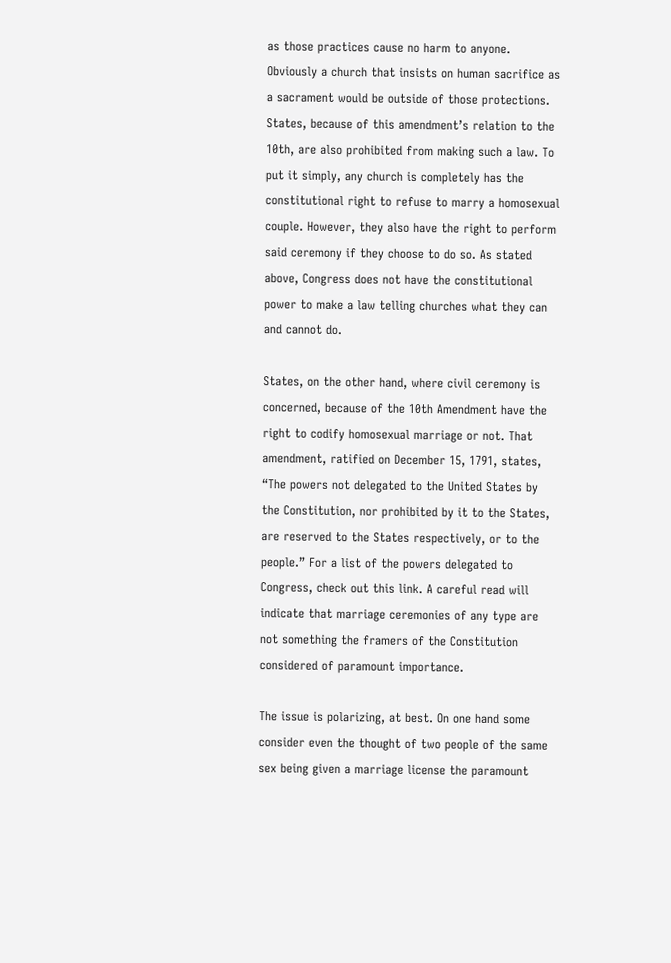as those practices cause no harm to anyone. Obviously a church that insists on human sacrifice as a sacrament would be outside of those protections. States, because of this amendment’s relation to the 10th, are also prohibited from making such a law. To put it simply, any church is completely has the constitutional right to refuse to marry a homosexual couple. However, they also have the right to perform said ceremony if they choose to do so. As stated above, Congress does not have the constitutional power to make a law telling churches what they can and cannot do.

States, on the other hand, where civil ceremony is concerned, because of the 10th Amendment have the right to codify homosexual marriage or not. That amendment, ratified on December 15, 1791, states, “The powers not delegated to the United States by the Constitution, nor prohibited by it to the States, are reserved to the States respectively, or to the people.” For a list of the powers delegated to Congress, check out this link. A careful read will indicate that marriage ceremonies of any type are not something the framers of the Constitution considered of paramount importance.

The issue is polarizing, at best. On one hand some consider even the thought of two people of the same sex being given a marriage license the paramount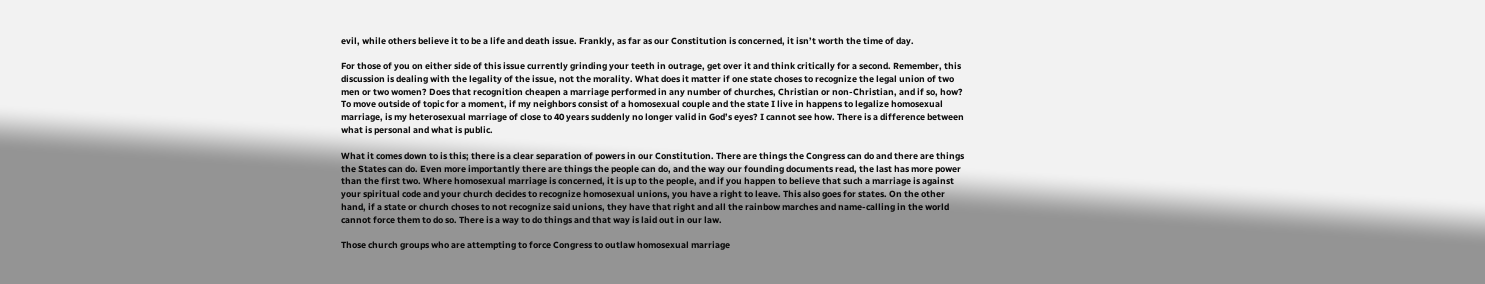evil, while others believe it to be a life and death issue. Frankly, as far as our Constitution is concerned, it isn’t worth the time of day.

For those of you on either side of this issue currently grinding your teeth in outrage, get over it and think critically for a second. Remember, this discussion is dealing with the legality of the issue, not the morality. What does it matter if one state choses to recognize the legal union of two men or two women? Does that recognition cheapen a marriage performed in any number of churches, Christian or non-Christian, and if so, how? To move outside of topic for a moment, if my neighbors consist of a homosexual couple and the state I live in happens to legalize homosexual marriage, is my heterosexual marriage of close to 40 years suddenly no longer valid in God’s eyes? I cannot see how. There is a difference between what is personal and what is public.

What it comes down to is this; there is a clear separation of powers in our Constitution. There are things the Congress can do and there are things the States can do. Even more importantly there are things the people can do, and the way our founding documents read, the last has more power than the first two. Where homosexual marriage is concerned, it is up to the people, and if you happen to believe that such a marriage is against your spiritual code and your church decides to recognize homosexual unions, you have a right to leave. This also goes for states. On the other hand, if a state or church choses to not recognize said unions, they have that right and all the rainbow marches and name-calling in the world cannot force them to do so. There is a way to do things and that way is laid out in our law.

Those church groups who are attempting to force Congress to outlaw homosexual marriage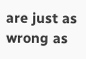are just as wrong as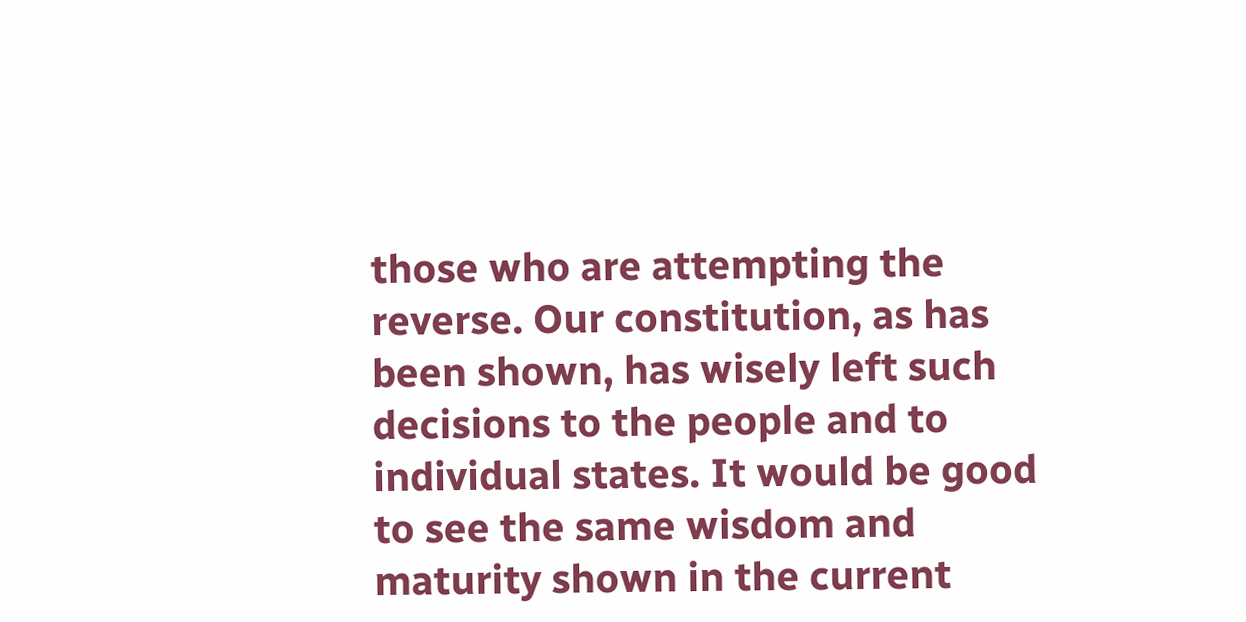those who are attempting the reverse. Our constitution, as has been shown, has wisely left such decisions to the people and to individual states. It would be good to see the same wisdom and maturity shown in the current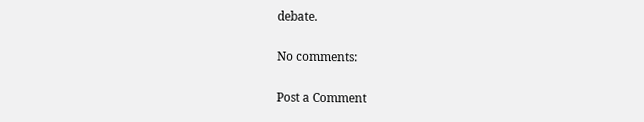debate.

No comments:

Post a Comment